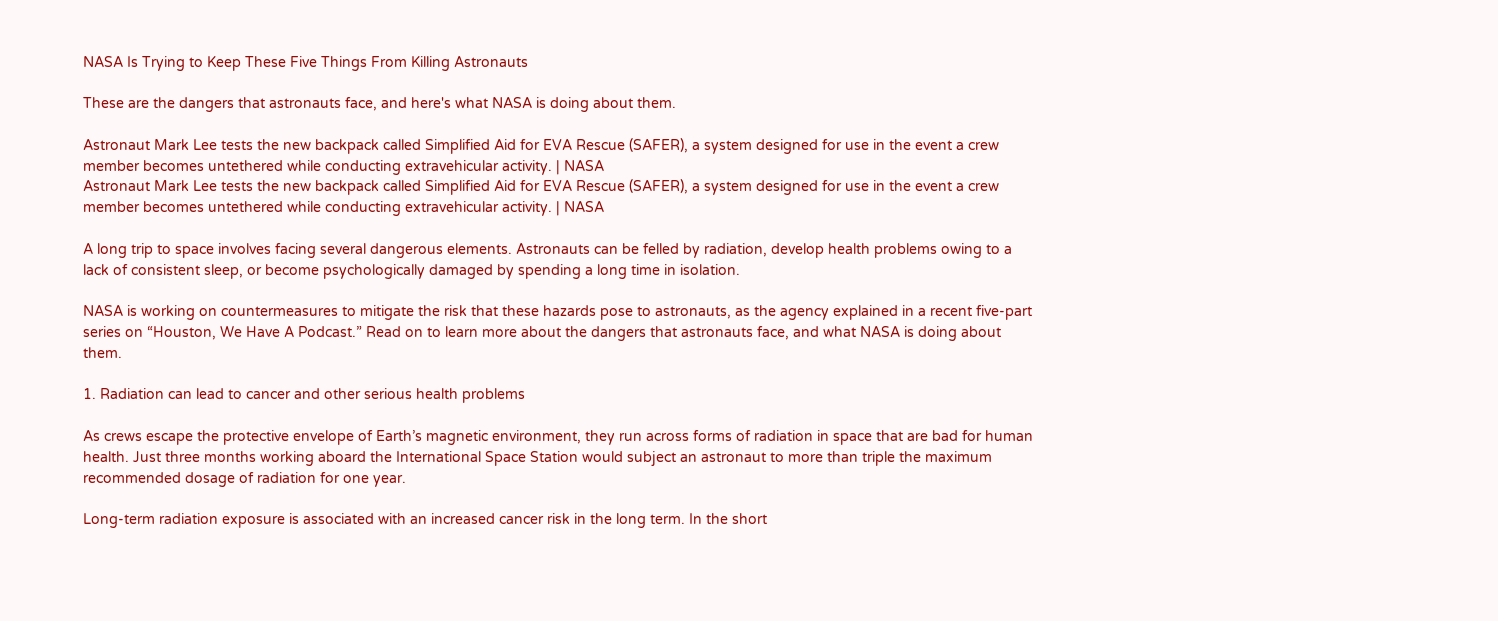NASA Is Trying to Keep These Five Things From Killing Astronauts

These are the dangers that astronauts face, and here's what NASA is doing about them.

Astronaut Mark Lee tests the new backpack called Simplified Aid for EVA Rescue (SAFER), a system designed for use in the event a crew member becomes untethered while conducting extravehicular activity. | NASA
Astronaut Mark Lee tests the new backpack called Simplified Aid for EVA Rescue (SAFER), a system designed for use in the event a crew member becomes untethered while conducting extravehicular activity. | NASA

A long trip to space involves facing several dangerous elements. Astronauts can be felled by radiation, develop health problems owing to a lack of consistent sleep, or become psychologically damaged by spending a long time in isolation.

NASA is working on countermeasures to mitigate the risk that these hazards pose to astronauts, as the agency explained in a recent five-part series on “Houston, We Have A Podcast.” Read on to learn more about the dangers that astronauts face, and what NASA is doing about them.

1. Radiation can lead to cancer and other serious health problems

As crews escape the protective envelope of Earth’s magnetic environment, they run across forms of radiation in space that are bad for human health. Just three months working aboard the International Space Station would subject an astronaut to more than triple the maximum recommended dosage of radiation for one year.

Long-term radiation exposure is associated with an increased cancer risk in the long term. In the short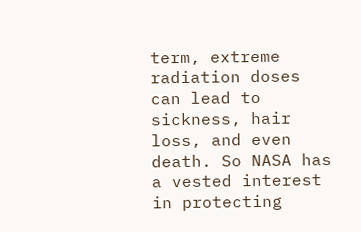term, extreme radiation doses can lead to sickness, hair loss, and even death. So NASA has a vested interest in protecting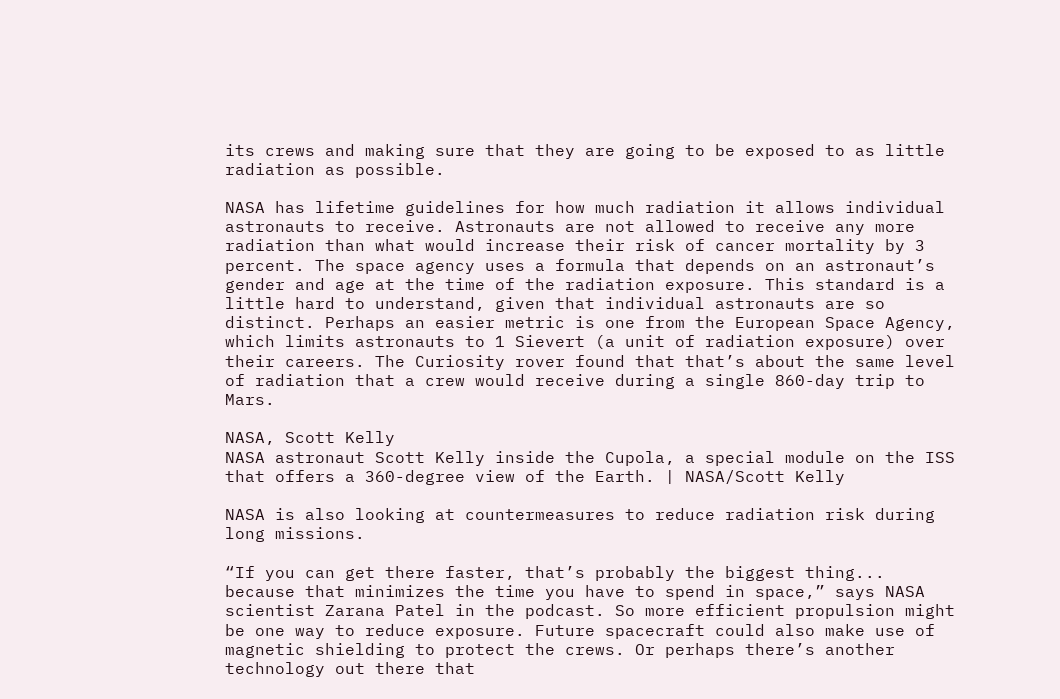its crews and making sure that they are going to be exposed to as little radiation as possible.

NASA has lifetime guidelines for how much radiation it allows individual astronauts to receive. Astronauts are not allowed to receive any more radiation than what would increase their risk of cancer mortality by 3 percent. The space agency uses a formula that depends on an astronaut’s gender and age at the time of the radiation exposure. This standard is a little hard to understand, given that individual astronauts are so distinct. Perhaps an easier metric is one from the European Space Agency, which limits astronauts to 1 Sievert (a unit of radiation exposure) over their careers. The Curiosity rover found that that’s about the same level of radiation that a crew would receive during a single 860-day trip to Mars.

NASA, Scott Kelly
NASA astronaut Scott Kelly inside the Cupola, a special module on the ISS that offers a 360-degree view of the Earth. | NASA/Scott Kelly

NASA is also looking at countermeasures to reduce radiation risk during long missions.

“If you can get there faster, that’s probably the biggest thing... because that minimizes the time you have to spend in space,” says NASA scientist Zarana Patel in the podcast. So more efficient propulsion might be one way to reduce exposure. Future spacecraft could also make use of magnetic shielding to protect the crews. Or perhaps there’s another technology out there that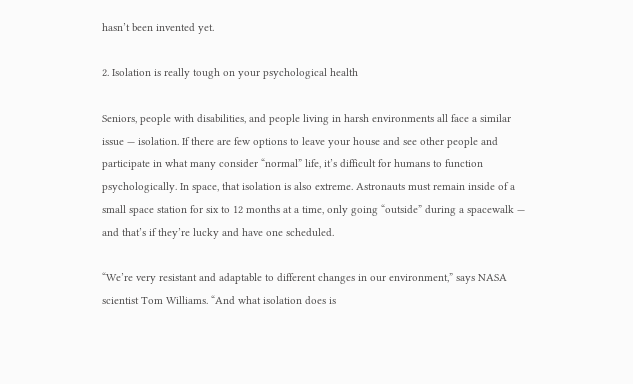hasn’t been invented yet.

2. Isolation is really tough on your psychological health

Seniors, people with disabilities, and people living in harsh environments all face a similar issue — isolation. If there are few options to leave your house and see other people and participate in what many consider “normal” life, it’s difficult for humans to function psychologically. In space, that isolation is also extreme. Astronauts must remain inside of a small space station for six to 12 months at a time, only going “outside” during a spacewalk — and that’s if they’re lucky and have one scheduled.

“We’re very resistant and adaptable to different changes in our environment,” says NASA scientist Tom Williams. “And what isolation does is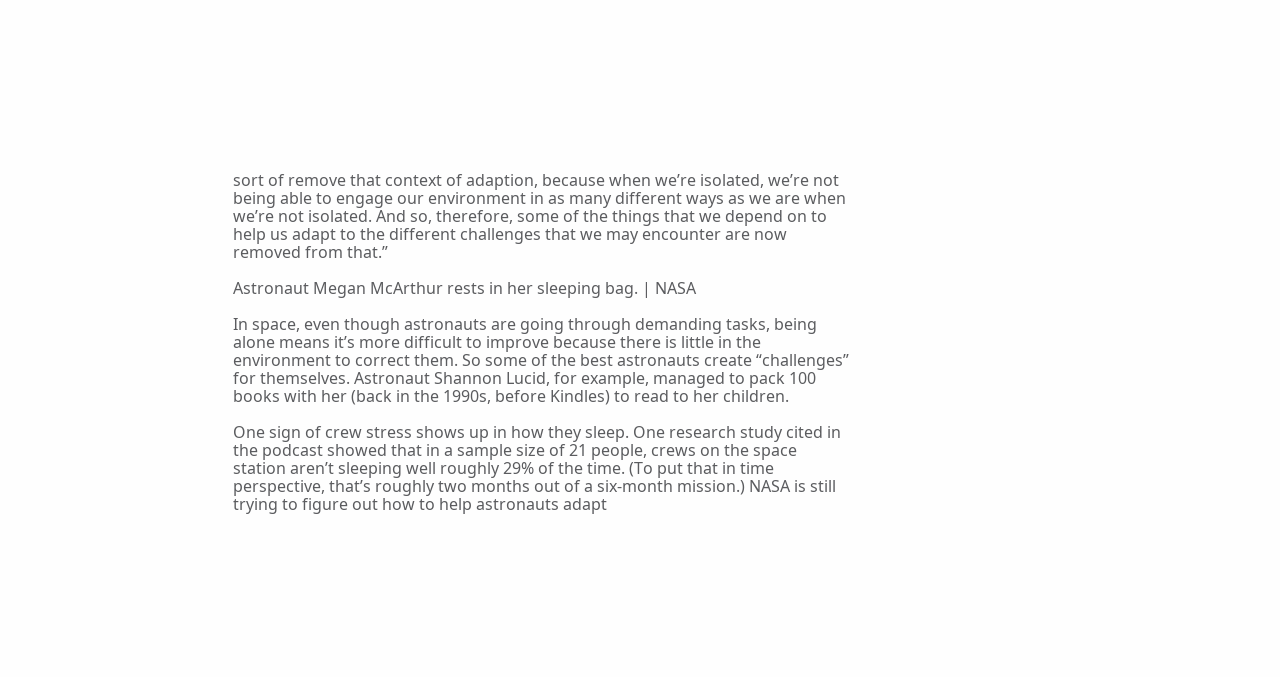sort of remove that context of adaption, because when we’re isolated, we’re not being able to engage our environment in as many different ways as we are when we’re not isolated. And so, therefore, some of the things that we depend on to help us adapt to the different challenges that we may encounter are now removed from that.”

Astronaut Megan McArthur rests in her sleeping bag. | NASA

In space, even though astronauts are going through demanding tasks, being alone means it’s more difficult to improve because there is little in the environment to correct them. So some of the best astronauts create “challenges” for themselves. Astronaut Shannon Lucid, for example, managed to pack 100 books with her (back in the 1990s, before Kindles) to read to her children.

One sign of crew stress shows up in how they sleep. One research study cited in the podcast showed that in a sample size of 21 people, crews on the space station aren’t sleeping well roughly 29% of the time. (To put that in time perspective, that’s roughly two months out of a six-month mission.) NASA is still trying to figure out how to help astronauts adapt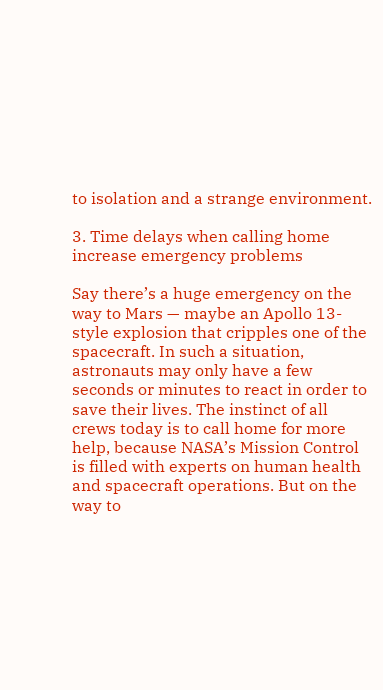to isolation and a strange environment.

3. Time delays when calling home increase emergency problems

Say there’s a huge emergency on the way to Mars — maybe an Apollo 13-style explosion that cripples one of the spacecraft. In such a situation, astronauts may only have a few seconds or minutes to react in order to save their lives. The instinct of all crews today is to call home for more help, because NASA’s Mission Control is filled with experts on human health and spacecraft operations. But on the way to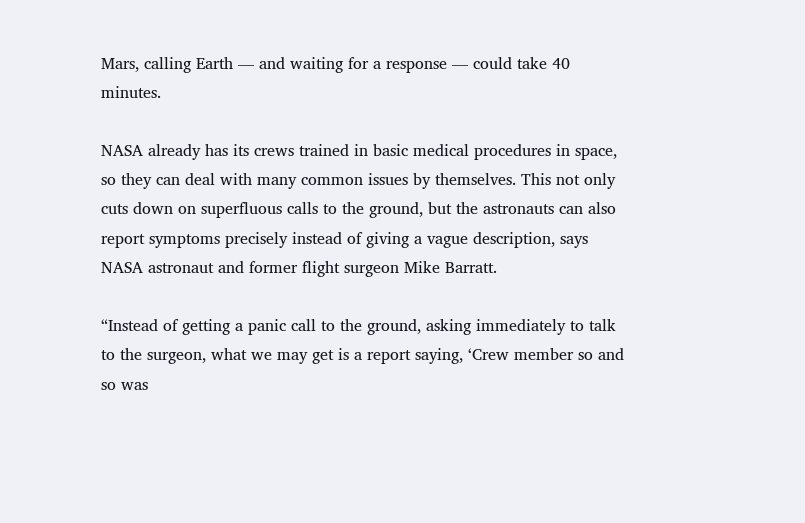Mars, calling Earth — and waiting for a response — could take 40 minutes.

NASA already has its crews trained in basic medical procedures in space, so they can deal with many common issues by themselves. This not only cuts down on superfluous calls to the ground, but the astronauts can also report symptoms precisely instead of giving a vague description, says NASA astronaut and former flight surgeon Mike Barratt.

“Instead of getting a panic call to the ground, asking immediately to talk to the surgeon, what we may get is a report saying, ‘Crew member so and so was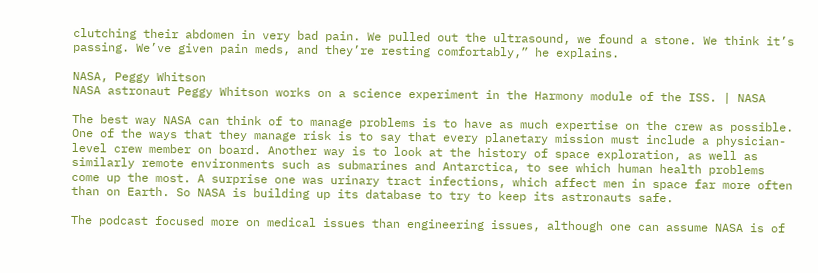clutching their abdomen in very bad pain. We pulled out the ultrasound, we found a stone. We think it’s passing. We’ve given pain meds, and they’re resting comfortably,” he explains.

NASA, Peggy Whitson
NASA astronaut Peggy Whitson works on a science experiment in the Harmony module of the ISS. | NASA

The best way NASA can think of to manage problems is to have as much expertise on the crew as possible. One of the ways that they manage risk is to say that every planetary mission must include a physician-level crew member on board. Another way is to look at the history of space exploration, as well as similarly remote environments such as submarines and Antarctica, to see which human health problems come up the most. A surprise one was urinary tract infections, which affect men in space far more often than on Earth. So NASA is building up its database to try to keep its astronauts safe.

The podcast focused more on medical issues than engineering issues, although one can assume NASA is of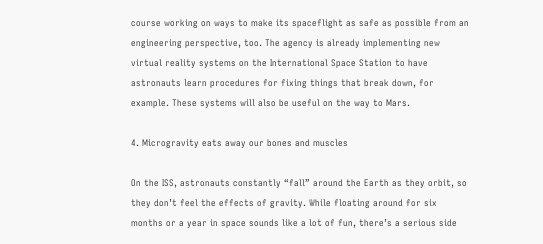course working on ways to make its spaceflight as safe as possible from an engineering perspective, too. The agency is already implementing new virtual reality systems on the International Space Station to have astronauts learn procedures for fixing things that break down, for example. These systems will also be useful on the way to Mars.

4. Microgravity eats away our bones and muscles

On the ISS, astronauts constantly “fall” around the Earth as they orbit, so they don’t feel the effects of gravity. While floating around for six months or a year in space sounds like a lot of fun, there’s a serious side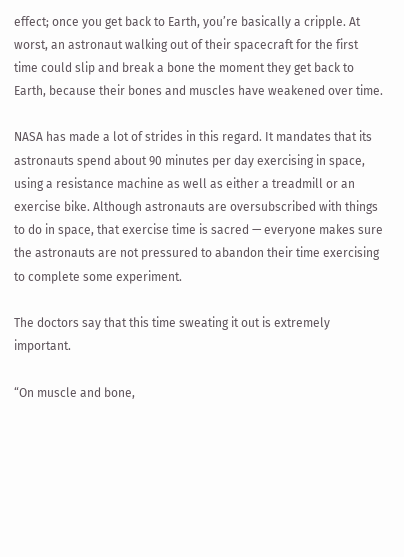effect; once you get back to Earth, you’re basically a cripple. At worst, an astronaut walking out of their spacecraft for the first time could slip and break a bone the moment they get back to Earth, because their bones and muscles have weakened over time.

NASA has made a lot of strides in this regard. It mandates that its astronauts spend about 90 minutes per day exercising in space, using a resistance machine as well as either a treadmill or an exercise bike. Although astronauts are oversubscribed with things to do in space, that exercise time is sacred — everyone makes sure the astronauts are not pressured to abandon their time exercising to complete some experiment.

The doctors say that this time sweating it out is extremely important.

“On muscle and bone,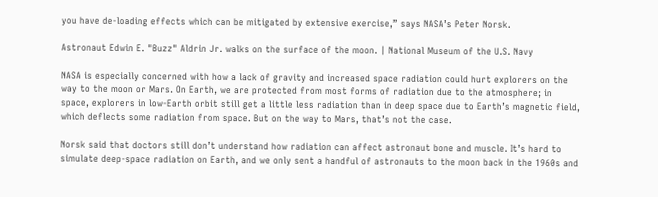you have de-loading effects which can be mitigated by extensive exercise,” says NASA’s Peter Norsk.

Astronaut Edwin E. "Buzz" Aldrin Jr. walks on the surface of the moon. | National Museum of the U.S. Navy

NASA is especially concerned with how a lack of gravity and increased space radiation could hurt explorers on the way to the moon or Mars. On Earth, we are protected from most forms of radiation due to the atmosphere; in space, explorers in low-Earth orbit still get a little less radiation than in deep space due to Earth’s magnetic field, which deflects some radiation from space. But on the way to Mars, that’s not the case.

Norsk said that doctors still don’t understand how radiation can affect astronaut bone and muscle. It’s hard to simulate deep-space radiation on Earth, and we only sent a handful of astronauts to the moon back in the 1960s and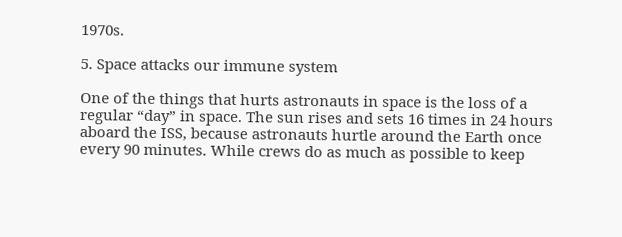1970s.

5. Space attacks our immune system

One of the things that hurts astronauts in space is the loss of a regular “day” in space. The sun rises and sets 16 times in 24 hours aboard the ISS, because astronauts hurtle around the Earth once every 90 minutes. While crews do as much as possible to keep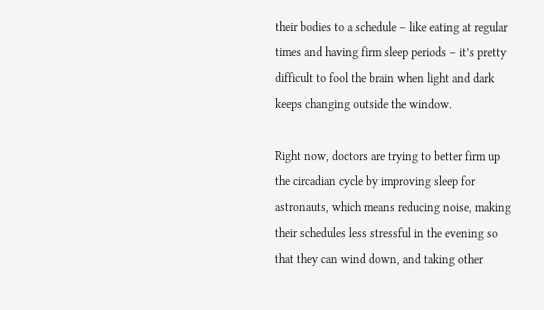their bodies to a schedule – like eating at regular times and having firm sleep periods – it’s pretty difficult to fool the brain when light and dark keeps changing outside the window.

Right now, doctors are trying to better firm up the circadian cycle by improving sleep for astronauts, which means reducing noise, making their schedules less stressful in the evening so that they can wind down, and taking other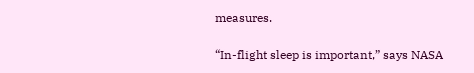measures.

“In-flight sleep is important,” says NASA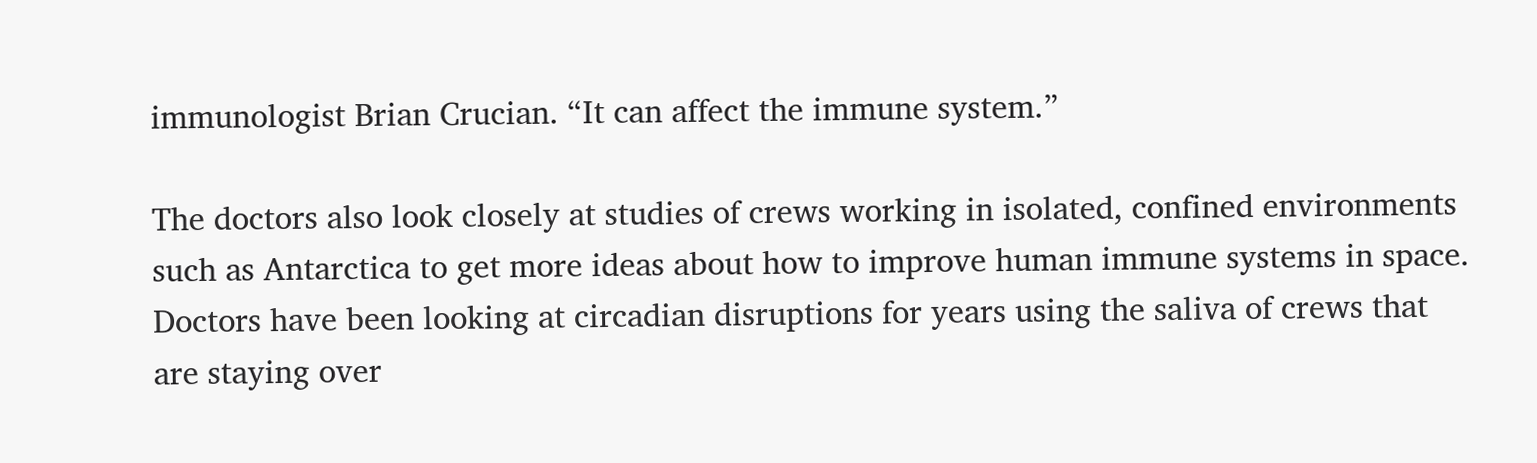immunologist Brian Crucian. “It can affect the immune system.”

The doctors also look closely at studies of crews working in isolated, confined environments such as Antarctica to get more ideas about how to improve human immune systems in space. Doctors have been looking at circadian disruptions for years using the saliva of crews that are staying over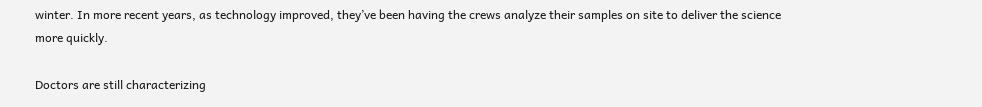winter. In more recent years, as technology improved, they’ve been having the crews analyze their samples on site to deliver the science more quickly.

Doctors are still characterizing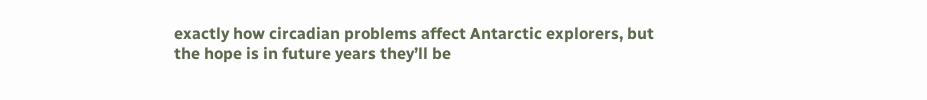exactly how circadian problems affect Antarctic explorers, but the hope is in future years they’ll be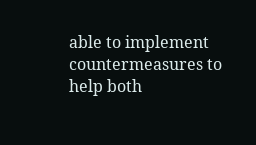able to implement countermeasures to help both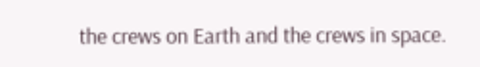the crews on Earth and the crews in space.